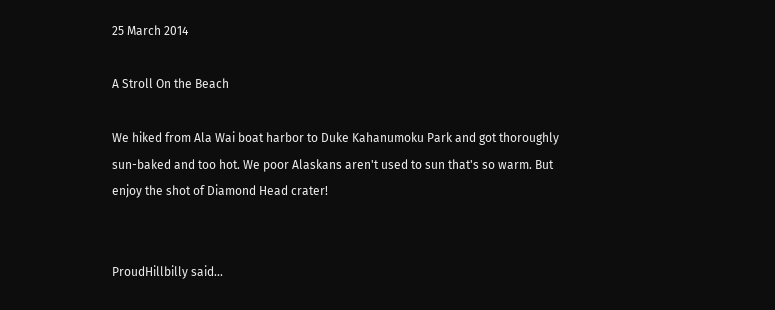25 March 2014

A Stroll On the Beach

We hiked from Ala Wai boat harbor to Duke Kahanumoku Park and got thoroughly sun-baked and too hot. We poor Alaskans aren't used to sun that's so warm. But enjoy the shot of Diamond Head crater!


ProudHillbilly said...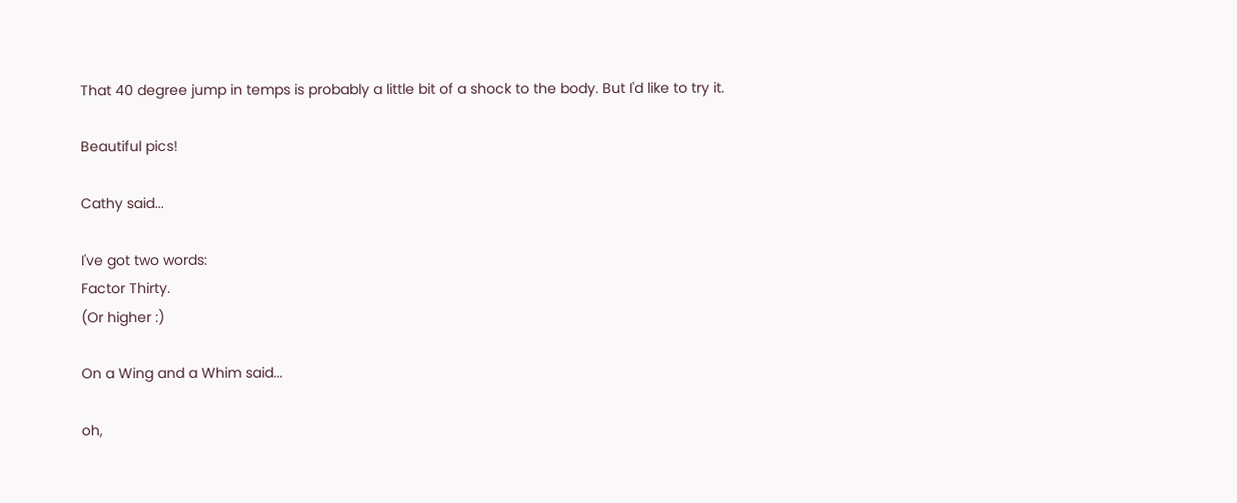That 40 degree jump in temps is probably a little bit of a shock to the body. But I'd like to try it.

Beautiful pics!

Cathy said...

I've got two words:
Factor Thirty.
(Or higher :)

On a Wing and a Whim said...

oh,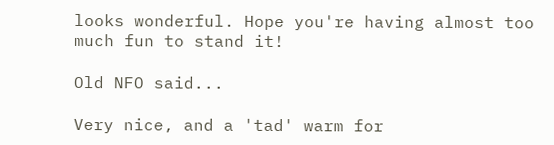looks wonderful. Hope you're having almost too much fun to stand it!

Old NFO said...

Very nice, and a 'tad' warm for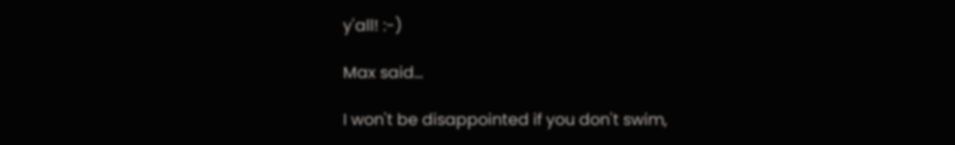y'all! :-)

Max said...

I won't be disappointed if you don't swim,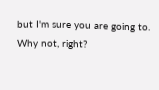but I'm sure you are going to. Why not, right?